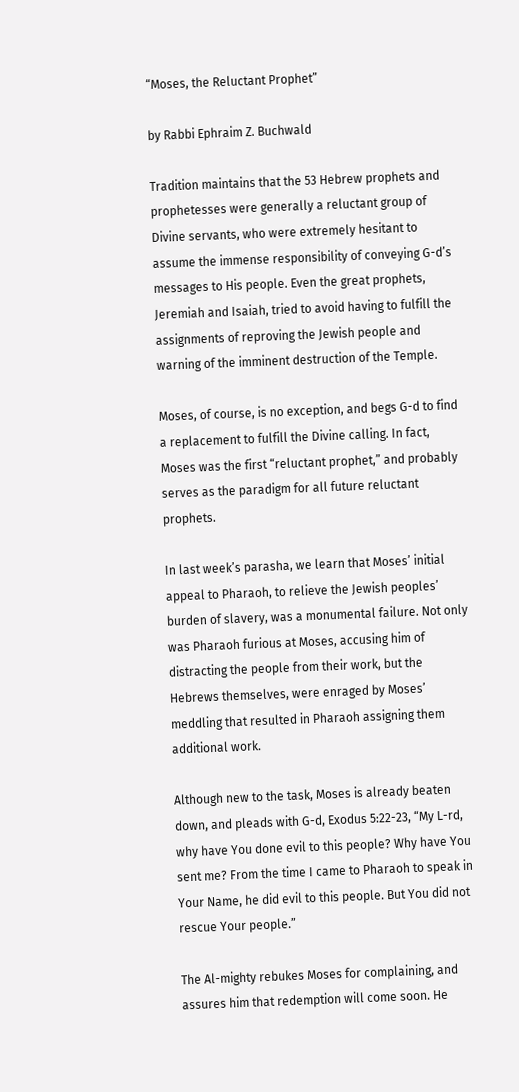“Moses, the Reluctant Prophet”

by Rabbi Ephraim Z. Buchwald

Tradition maintains that the 53 Hebrew prophets and prophetesses were generally a reluctant group of Divine servants, who were extremely hesitant to assume the immense responsibility of conveying G-d’s messages to His people. Even the great prophets, Jeremiah and Isaiah, tried to avoid having to fulfill the assignments of reproving the Jewish people and warning of the imminent destruction of the Temple.

Moses, of course, is no exception, and begs G-d to find a replacement to fulfill the Divine calling. In fact, Moses was the first “reluctant prophet,” and probably serves as the paradigm for all future reluctant prophets.

In last week’s parasha, we learn that Moses’ initial appeal to Pharaoh, to relieve the Jewish peoples’ burden of slavery, was a monumental failure. Not only was Pharaoh furious at Moses, accusing him of distracting the people from their work, but the Hebrews themselves, were enraged by Moses’ meddling that resulted in Pharaoh assigning them additional work.

Although new to the task, Moses is already beaten down, and pleads with G-d, Exodus 5:22-23, “My L-rd, why have You done evil to this people? Why have You sent me? From the time I came to Pharaoh to speak in Your Name, he did evil to this people. But You did not rescue Your people.”

The Al-mighty rebukes Moses for complaining, and assures him that redemption will come soon. He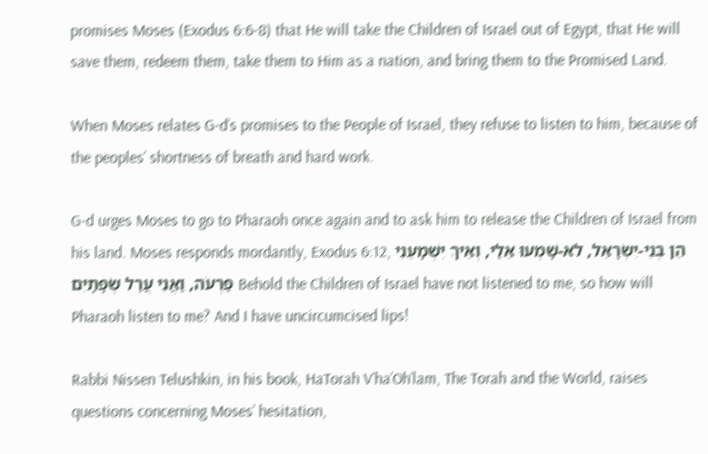promises Moses (Exodus 6:6-8) that He will take the Children of Israel out of Egypt, that He will save them, redeem them, take them to Him as a nation, and bring them to the Promised Land.

When Moses relates G-d’s promises to the People of Israel, they refuse to listen to him, because of the peoples’ shortness of breath and hard work.

G-d urges Moses to go to Pharaoh once again and to ask him to release the Children of Israel from his land. Moses responds mordantly, Exodus 6:12, הֵן בְּנֵי-יִשְׂרָאֵל, לֹא-שָׁמְעוּ אֵלַי, וְאֵיךְ יִשְׁמָעֵנִי פַרְעֹה, וַאֲנִי עֲרַל שְׂפָתָיִם Behold the Children of Israel have not listened to me, so how will Pharaoh listen to me? And I have uncircumcised lips!

Rabbi Nissen Telushkin, in his book, HaTorah V’ha’Oh’lam, The Torah and the World, raises questions concerning Moses’ hesitation,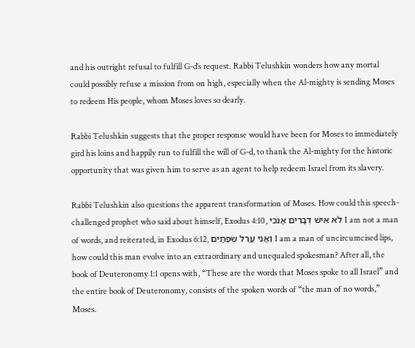and his outright refusal to fulfill G-d’s request. Rabbi Telushkin wonders how any mortal could possibly refuse a mission from on high, especially when the Al-mighty is sending Moses to redeem His people, whom Moses loves so dearly.

Rabbi Telushkin suggests that the proper response would have been for Moses to immediately gird his loins and happily run to fulfill the will of G-d, to thank the Al-mighty for the historic opportunity that was given him to serve as an agent to help redeem Israel from its slavery.

Rabbi Telushkin also questions the apparent transformation of Moses. How could this speech-challenged prophet who said about himself, Exodus 4:10, לֹא אִישׁ דְּבָרִים אָנֹכִי I am not a man of words, and reiterated, in Exodus 6:12, וַאֲנִי עֲרַל שְׂפָתָיִם I am a man of uncircumcised lips, how could this man evolve into an extraordinary and unequaled spokesman? After all, the book of Deuteronomy 1:1 opens with, “These are the words that Moses spoke to all Israel” and the entire book of Deuteronomy, consists of the spoken words of “the man of no words,” Moses.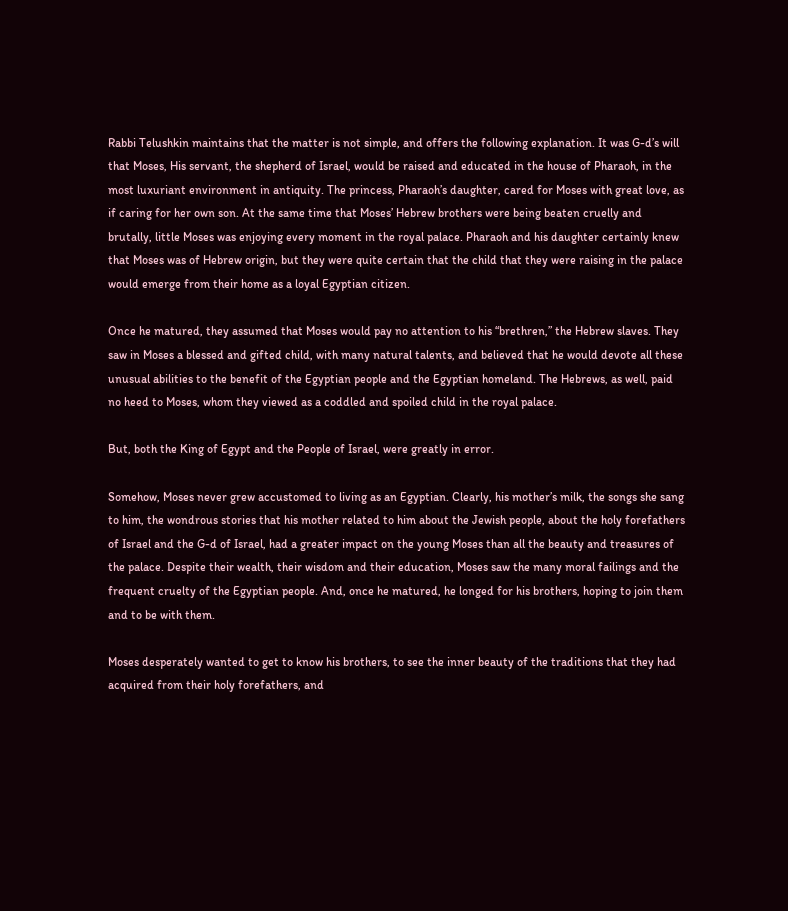Rabbi Telushkin maintains that the matter is not simple, and offers the following explanation. It was G-d’s will that Moses, His servant, the shepherd of Israel, would be raised and educated in the house of Pharaoh, in the most luxuriant environment in antiquity. The princess, Pharaoh’s daughter, cared for Moses with great love, as if caring for her own son. At the same time that Moses’ Hebrew brothers were being beaten cruelly and brutally, little Moses was enjoying every moment in the royal palace. Pharaoh and his daughter certainly knew that Moses was of Hebrew origin, but they were quite certain that the child that they were raising in the palace would emerge from their home as a loyal Egyptian citizen.

Once he matured, they assumed that Moses would pay no attention to his “brethren,” the Hebrew slaves. They saw in Moses a blessed and gifted child, with many natural talents, and believed that he would devote all these unusual abilities to the benefit of the Egyptian people and the Egyptian homeland. The Hebrews, as well, paid no heed to Moses, whom they viewed as a coddled and spoiled child in the royal palace.

But, both the King of Egypt and the People of Israel, were greatly in error.

Somehow, Moses never grew accustomed to living as an Egyptian. Clearly, his mother’s milk, the songs she sang to him, the wondrous stories that his mother related to him about the Jewish people, about the holy forefathers of Israel and the G-d of Israel, had a greater impact on the young Moses than all the beauty and treasures of the palace. Despite their wealth, their wisdom and their education, Moses saw the many moral failings and the frequent cruelty of the Egyptian people. And, once he matured, he longed for his brothers, hoping to join them and to be with them.

Moses desperately wanted to get to know his brothers, to see the inner beauty of the traditions that they had acquired from their holy forefathers, and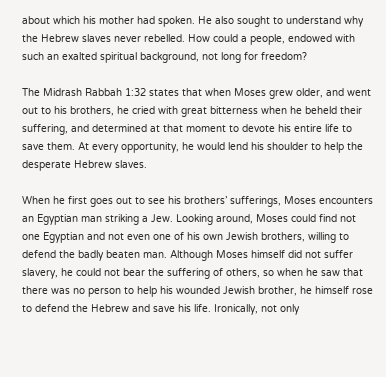about which his mother had spoken. He also sought to understand why the Hebrew slaves never rebelled. How could a people, endowed with such an exalted spiritual background, not long for freedom?

The Midrash Rabbah 1:32 states that when Moses grew older, and went out to his brothers, he cried with great bitterness when he beheld their suffering, and determined at that moment to devote his entire life to save them. At every opportunity, he would lend his shoulder to help the desperate Hebrew slaves.

When he first goes out to see his brothers’ sufferings, Moses encounters an Egyptian man striking a Jew. Looking around, Moses could find not one Egyptian and not even one of his own Jewish brothers, willing to defend the badly beaten man. Although Moses himself did not suffer slavery, he could not bear the suffering of others, so when he saw that there was no person to help his wounded Jewish brother, he himself rose to defend the Hebrew and save his life. Ironically, not only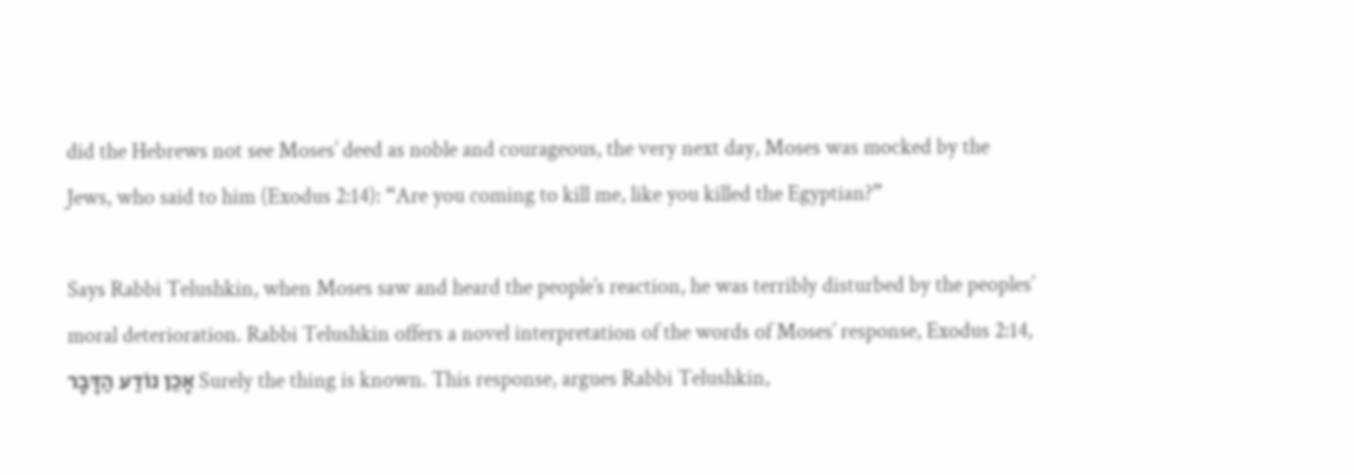did the Hebrews not see Moses’ deed as noble and courageous, the very next day, Moses was mocked by the Jews, who said to him (Exodus 2:14): “Are you coming to kill me, like you killed the Egyptian?”

Says Rabbi Telushkin, when Moses saw and heard the people’s reaction, he was terribly disturbed by the peoples’ moral deterioration. Rabbi Telushkin offers a novel interpretation of the words of Moses’ response, Exodus 2:14, אָכֵן נוֹדַע הַדָּבָר Surely the thing is known. This response, argues Rabbi Telushkin,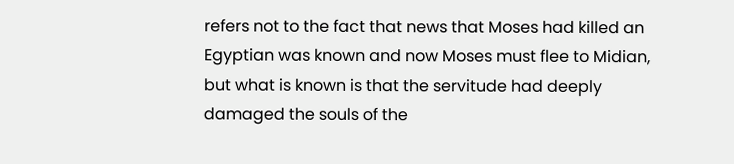refers not to the fact that news that Moses had killed an Egyptian was known and now Moses must flee to Midian, but what is known is that the servitude had deeply damaged the souls of the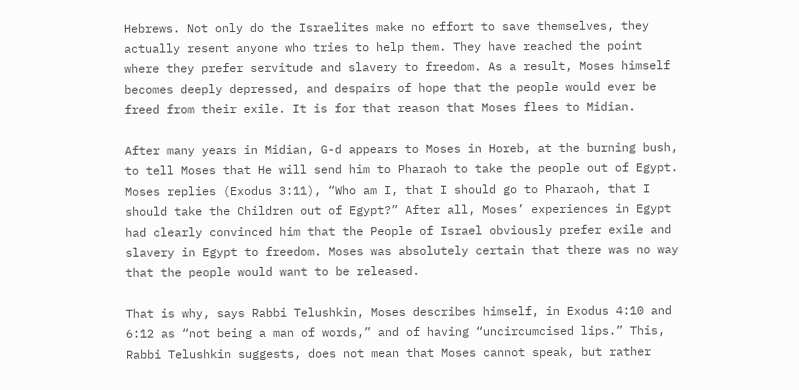Hebrews. Not only do the Israelites make no effort to save themselves, they actually resent anyone who tries to help them. They have reached the point where they prefer servitude and slavery to freedom. As a result, Moses himself becomes deeply depressed, and despairs of hope that the people would ever be freed from their exile. It is for that reason that Moses flees to Midian.

After many years in Midian, G-d appears to Moses in Horeb, at the burning bush, to tell Moses that He will send him to Pharaoh to take the people out of Egypt. Moses replies (Exodus 3:11), “Who am I, that I should go to Pharaoh, that I should take the Children out of Egypt?” After all, Moses’ experiences in Egypt had clearly convinced him that the People of Israel obviously prefer exile and slavery in Egypt to freedom. Moses was absolutely certain that there was no way that the people would want to be released.

That is why, says Rabbi Telushkin, Moses describes himself, in Exodus 4:10 and 6:12 as “not being a man of words,” and of having “uncircumcised lips.” This, Rabbi Telushkin suggests, does not mean that Moses cannot speak, but rather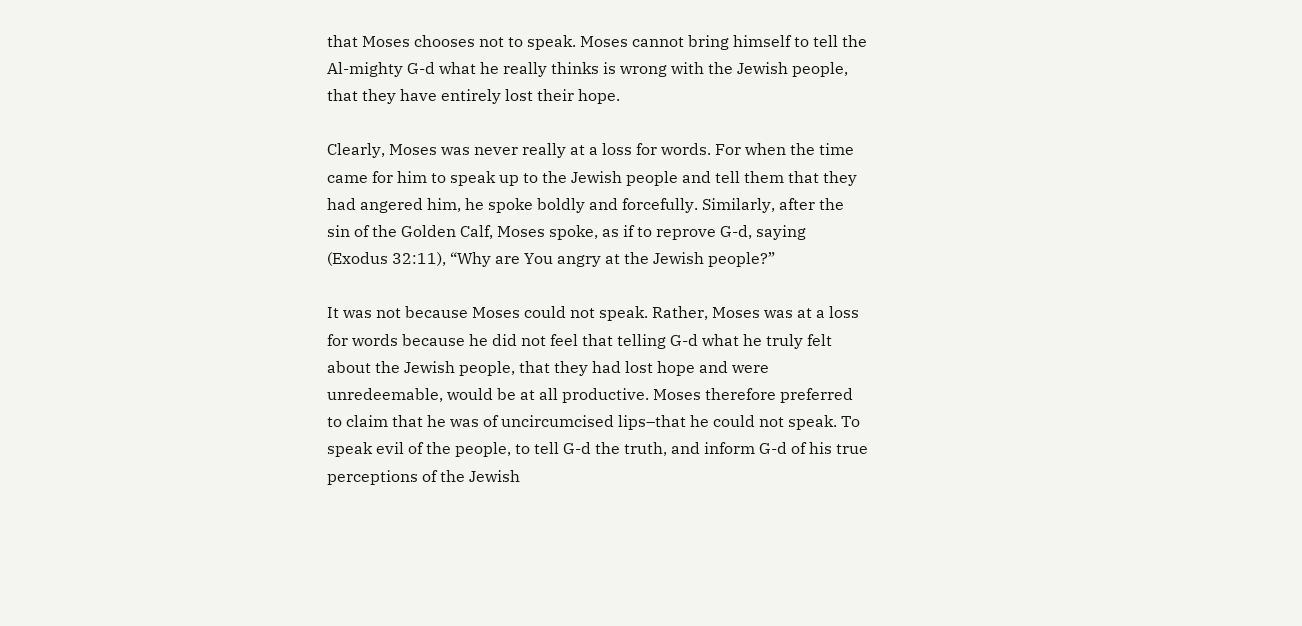that Moses chooses not to speak. Moses cannot bring himself to tell the Al-mighty G-d what he really thinks is wrong with the Jewish people, that they have entirely lost their hope.

Clearly, Moses was never really at a loss for words. For when the time came for him to speak up to the Jewish people and tell them that they had angered him, he spoke boldly and forcefully. Similarly, after the sin of the Golden Calf, Moses spoke, as if to reprove G-d, saying (Exodus 32:11), “Why are You angry at the Jewish people?”

It was not because Moses could not speak. Rather, Moses was at a loss for words because he did not feel that telling G-d what he truly felt about the Jewish people, that they had lost hope and were unredeemable, would be at all productive. Moses therefore preferred to claim that he was of uncircumcised lips–that he could not speak. To speak evil of the people, to tell G-d the truth, and inform G-d of his true perceptions of the Jewish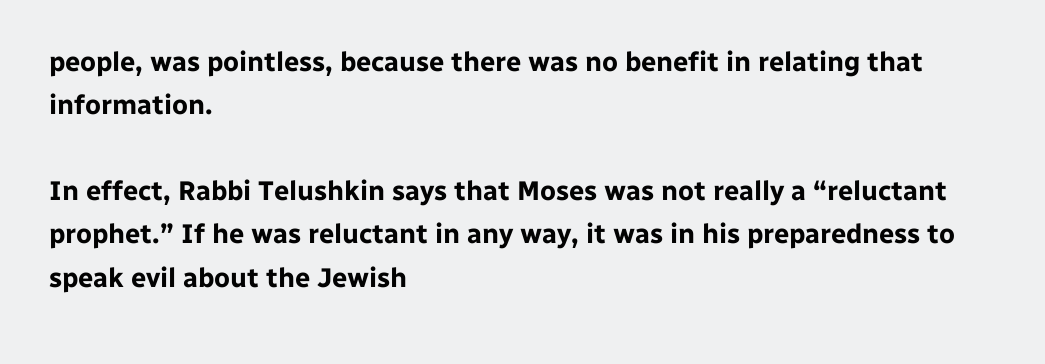people, was pointless, because there was no benefit in relating that information.

In effect, Rabbi Telushkin says that Moses was not really a “reluctant prophet.” If he was reluctant in any way, it was in his preparedness to speak evil about the Jewish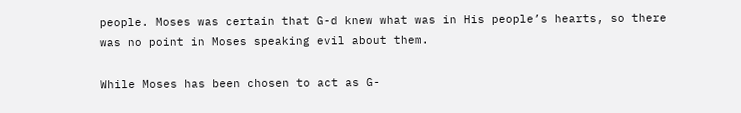people. Moses was certain that G-d knew what was in His people’s hearts, so there was no point in Moses speaking evil about them.

While Moses has been chosen to act as G-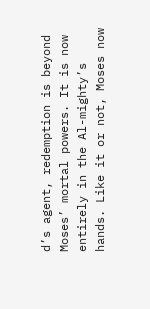d’s agent, redemption is beyond Moses’ mortal powers. It is now entirely in the Al-mighty’s hands. Like it or not, Moses now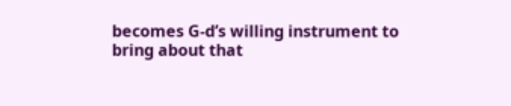becomes G-d’s willing instrument to bring about that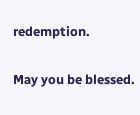redemption.

May you be blessed.